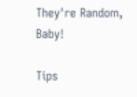They're Random, Baby!

Tips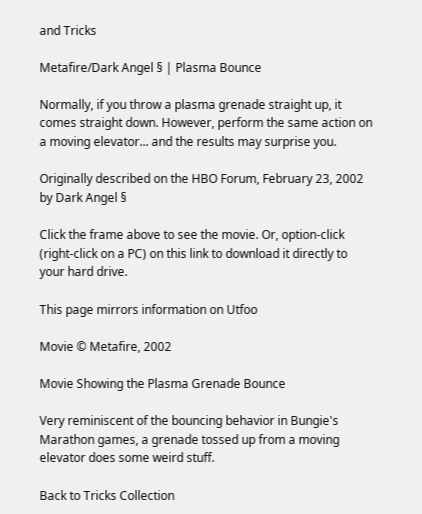and Tricks

Metafire/Dark Angel § | Plasma Bounce

Normally, if you throw a plasma grenade straight up, it comes straight down. However, perform the same action on a moving elevator... and the results may surprise you.

Originally described on the HBO Forum, February 23, 2002 by Dark Angel §

Click the frame above to see the movie. Or, option-click (right-click on a PC) on this link to download it directly to your hard drive.

This page mirrors information on Utfoo

Movie © Metafire, 2002

Movie Showing the Plasma Grenade Bounce

Very reminiscent of the bouncing behavior in Bungie's Marathon games, a grenade tossed up from a moving elevator does some weird stuff.

Back to Tricks Collection